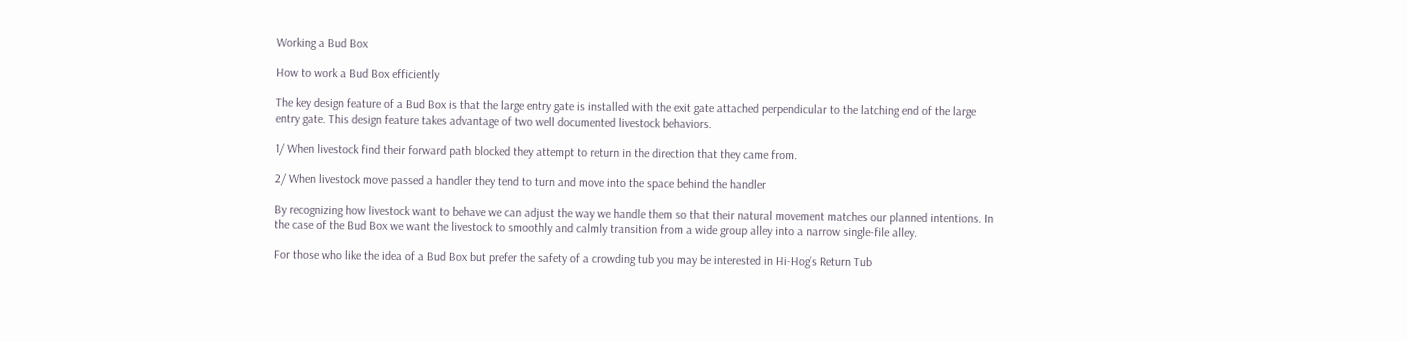Working a Bud Box

How to work a Bud Box efficiently

The key design feature of a Bud Box is that the large entry gate is installed with the exit gate attached perpendicular to the latching end of the large entry gate. This design feature takes advantage of two well documented livestock behaviors.

1/ When livestock find their forward path blocked they attempt to return in the direction that they came from.

2/ When livestock move passed a handler they tend to turn and move into the space behind the handler

By recognizing how livestock want to behave we can adjust the way we handle them so that their natural movement matches our planned intentions. In the case of the Bud Box we want the livestock to smoothly and calmly transition from a wide group alley into a narrow single-file alley.

For those who like the idea of a Bud Box but prefer the safety of a crowding tub you may be interested in Hi-Hog’s Return Tub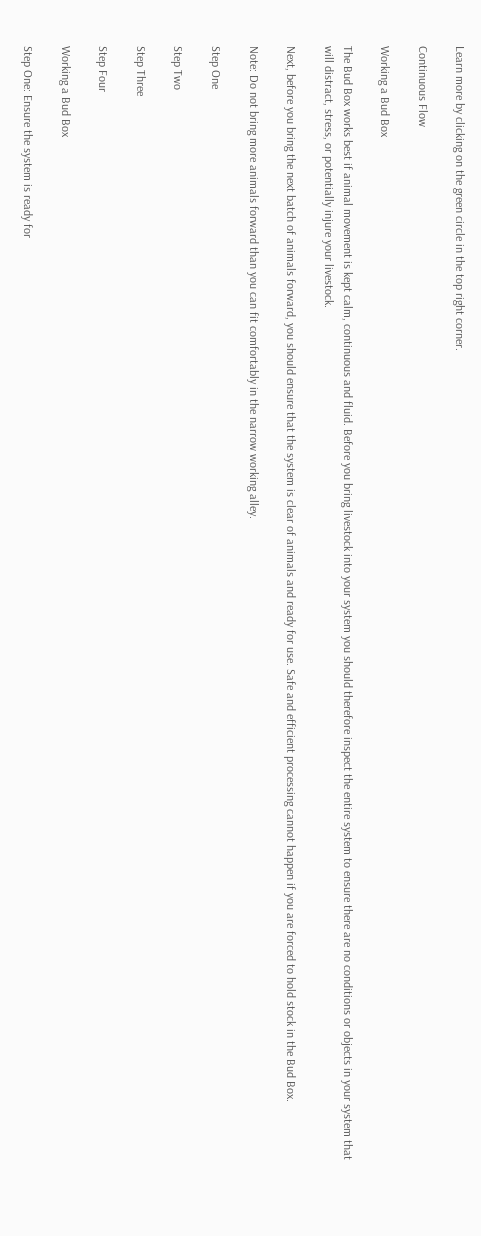Learn more by clicking on the green circle in the top right corner.

Continuous Flow

Working a Bud Box

The Bud Box works best if animal movement is kept calm, continuous and fluid. Before you bring livestock into your system you should therefore inspect the entire system to ensure there are no conditions or objects in your system that will distract, stress, or potentially injure your livestock.

Next, before you bring the next batch of animals forward, you should ensure that the system is clear of animals and ready for use. Safe and efficient processing cannot happen if you are forced to hold stock in the Bud Box.

Note: Do not bring more animals forward than you can fit comfortably in the narrow working alley.

Step One

Step Two

Step Three

Step Four

Working a Bud Box

Step One: Ensure the system is ready for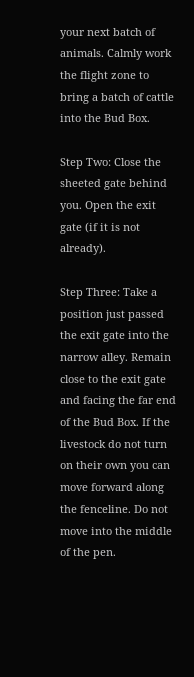your next batch of animals. Calmly work the flight zone to bring a batch of cattle into the Bud Box.

Step Two: Close the sheeted gate behind you. Open the exit gate (if it is not already).

Step Three: Take a position just passed the exit gate into the narrow alley. Remain close to the exit gate and facing the far end of the Bud Box. If the livestock do not turn on their own you can move forward along the fenceline. Do not move into the middle of the pen.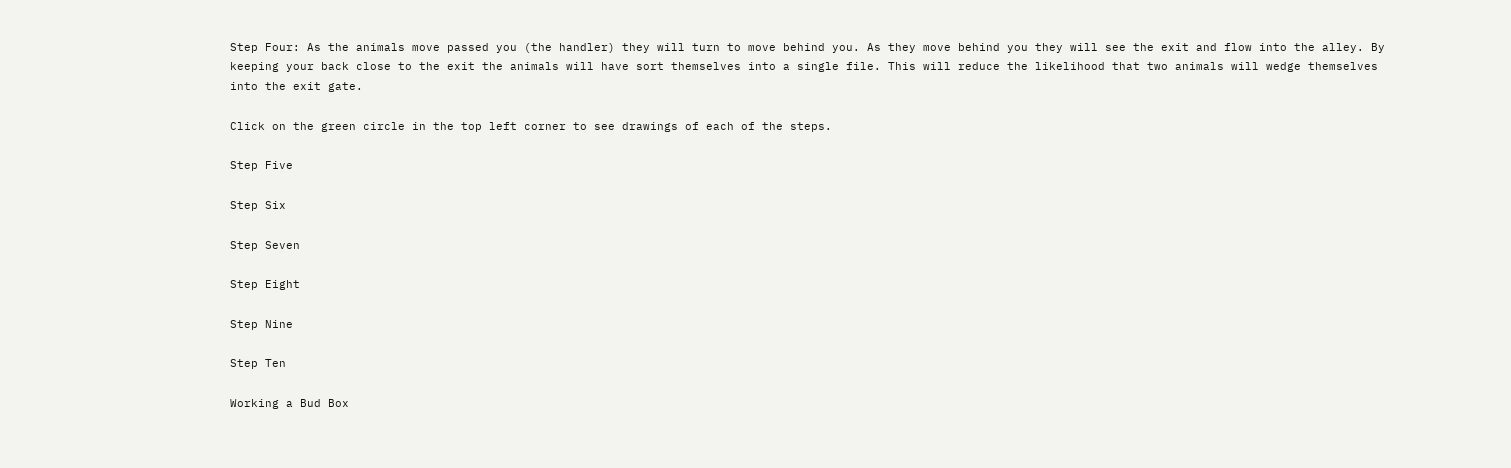Step Four: As the animals move passed you (the handler) they will turn to move behind you. As they move behind you they will see the exit and flow into the alley. By keeping your back close to the exit the animals will have sort themselves into a single file. This will reduce the likelihood that two animals will wedge themselves into the exit gate.

Click on the green circle in the top left corner to see drawings of each of the steps.

Step Five

Step Six

Step Seven

Step Eight

Step Nine

Step Ten

Working a Bud Box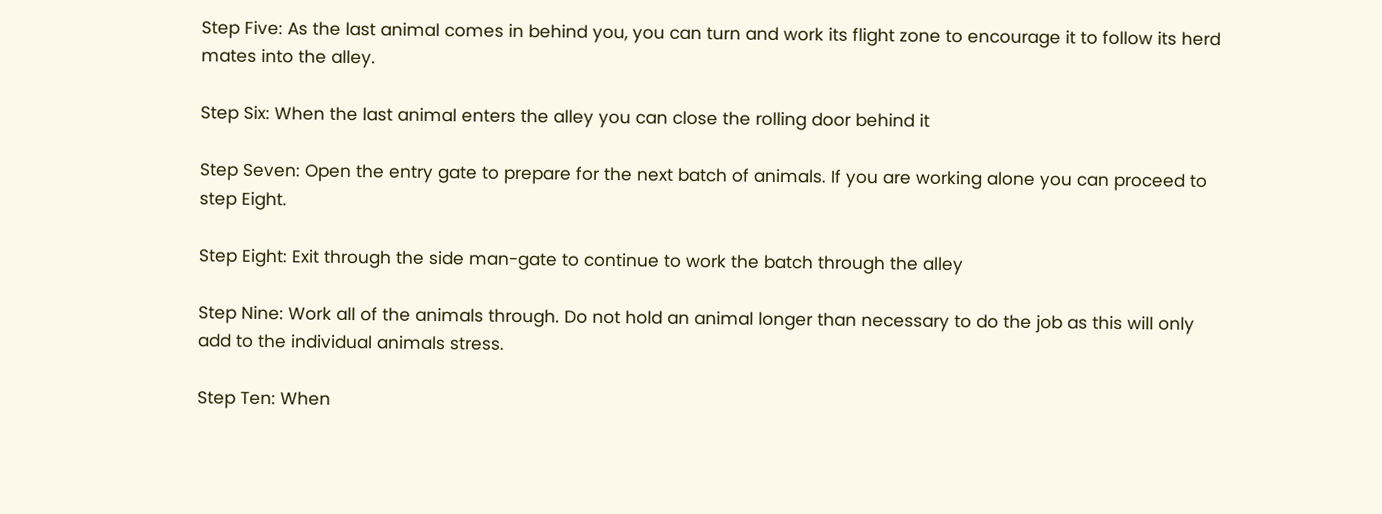Step Five: As the last animal comes in behind you, you can turn and work its flight zone to encourage it to follow its herd mates into the alley.

Step Six: When the last animal enters the alley you can close the rolling door behind it

Step Seven: Open the entry gate to prepare for the next batch of animals. If you are working alone you can proceed to step Eight.

Step Eight: Exit through the side man-gate to continue to work the batch through the alley

Step Nine: Work all of the animals through. Do not hold an animal longer than necessary to do the job as this will only add to the individual animals stress.

Step Ten: When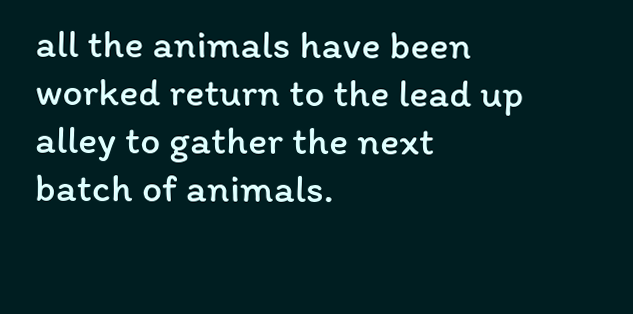all the animals have been worked return to the lead up alley to gather the next batch of animals.